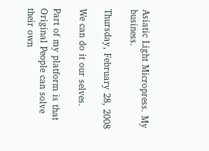Asiatic Light Micropress. My business.

Thursday, February 28, 2008

We can do it our selves.

Part of my platform is that Original People can solve their own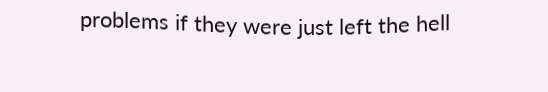problems if they were just left the hell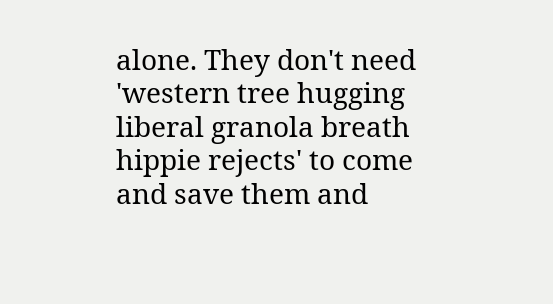alone. They don't need 'western tree hugging liberal granola breath hippie rejects' to come and save them and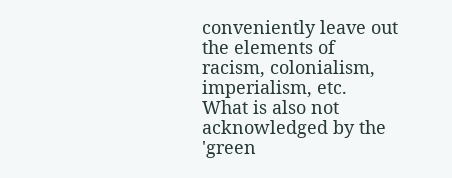conveniently leave out the elements of racism, colonialism, imperialism, etc.
What is also not acknowledged by the 'green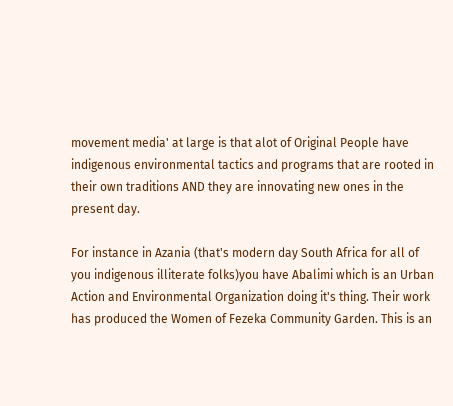movement media' at large is that alot of Original People have indigenous environmental tactics and programs that are rooted in their own traditions AND they are innovating new ones in the present day.

For instance in Azania (that's modern day South Africa for all of you indigenous illiterate folks)you have Abalimi which is an Urban Action and Environmental Organization doing it's thing. Their work has produced the Women of Fezeka Community Garden. This is an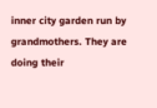inner city garden run by grandmothers. They are doing their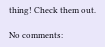thing! Check them out.

No comments: